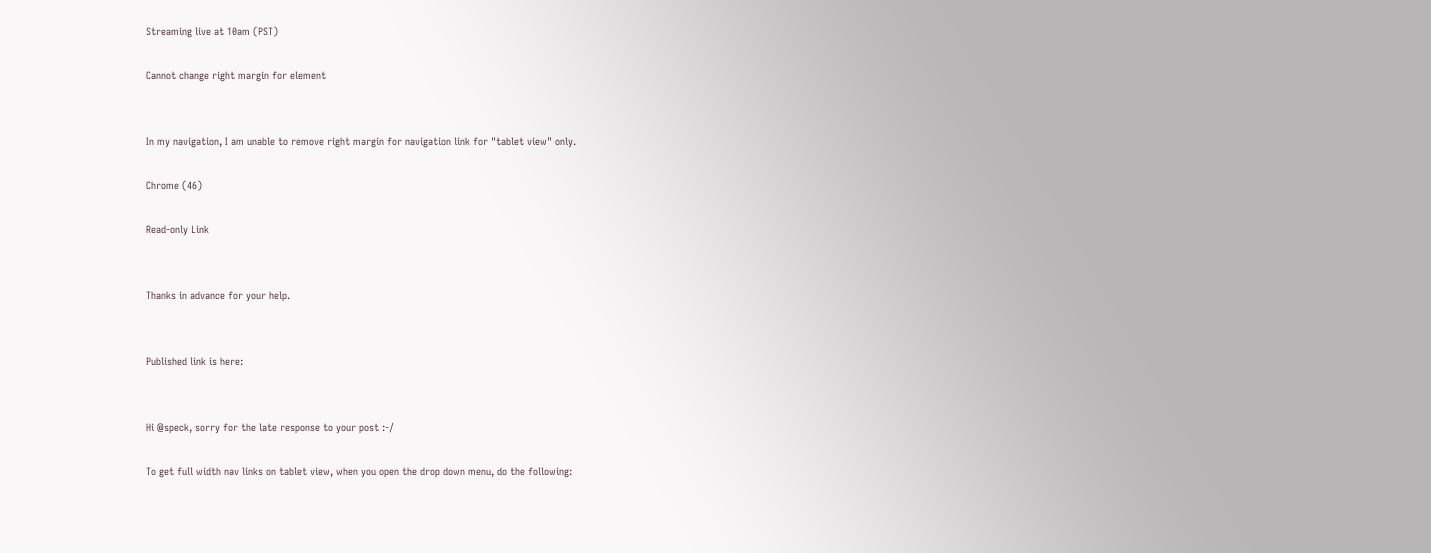Streaming live at 10am (PST)

Cannot change right margin for element


In my navigation, I am unable to remove right margin for navigation link for "tablet view" only.

Chrome (46)

Read-only Link


Thanks in advance for your help.


Published link is here:


Hi @speck, sorry for the late response to your post :-/

To get full width nav links on tablet view, when you open the drop down menu, do the following: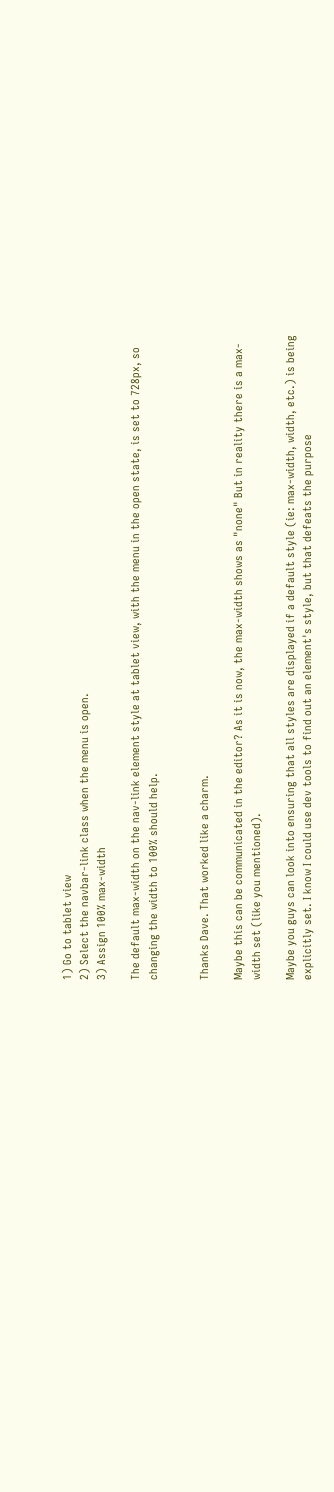1) Go to tablet view
2) Select the navbar-link class when the menu is open.
3) Assign 100% max-width

The default max-width on the nav-link element style at tablet view, with the menu in the open state, is set to 728px, so changing the width to 100% should help.


Thanks Dave. That worked like a charm.

Maybe this can be communicated in the editor? As it is now, the max-width shows as "none" But in reality there is a max-width set (like you mentioned).

Maybe you guys can look into ensuring that all styles are displayed if a default style (ie: max-width, width, etc.) is being explicitly set. I know I could use dev tools to find out an element's style, but that defeats the purpose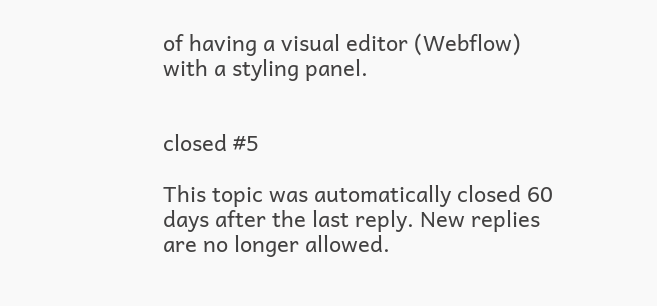of having a visual editor (Webflow) with a styling panel.


closed #5

This topic was automatically closed 60 days after the last reply. New replies are no longer allowed.